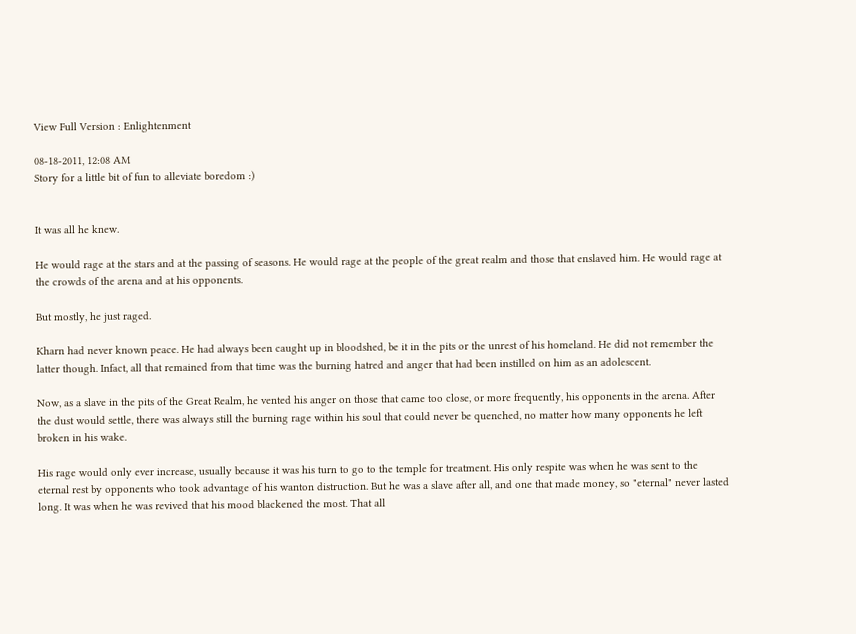View Full Version : Enlightenment

08-18-2011, 12:08 AM
Story for a little bit of fun to alleviate boredom :)


It was all he knew.

He would rage at the stars and at the passing of seasons. He would rage at the people of the great realm and those that enslaved him. He would rage at the crowds of the arena and at his opponents.

But mostly, he just raged.

Kharn had never known peace. He had always been caught up in bloodshed, be it in the pits or the unrest of his homeland. He did not remember the latter though. Infact, all that remained from that time was the burning hatred and anger that had been instilled on him as an adolescent.

Now, as a slave in the pits of the Great Realm, he vented his anger on those that came too close, or more frequently, his opponents in the arena. After the dust would settle, there was always still the burning rage within his soul that could never be quenched, no matter how many opponents he left broken in his wake.

His rage would only ever increase, usually because it was his turn to go to the temple for treatment. His only respite was when he was sent to the eternal rest by opponents who took advantage of his wanton distruction. But he was a slave after all, and one that made money, so "eternal" never lasted long. It was when he was revived that his mood blackened the most. That all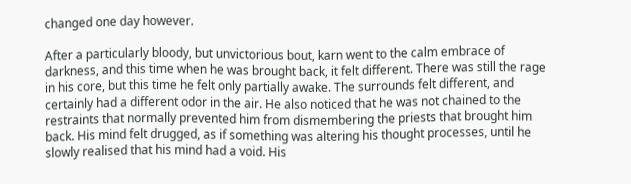changed one day however.

After a particularly bloody, but unvictorious bout, karn went to the calm embrace of darkness, and this time when he was brought back, it felt different. There was still the rage in his core, but this time he felt only partially awake. The surrounds felt different, and certainly had a different odor in the air. He also noticed that he was not chained to the restraints that normally prevented him from dismembering the priests that brought him back. His mind felt drugged, as if something was altering his thought processes, until he slowly realised that his mind had a void. His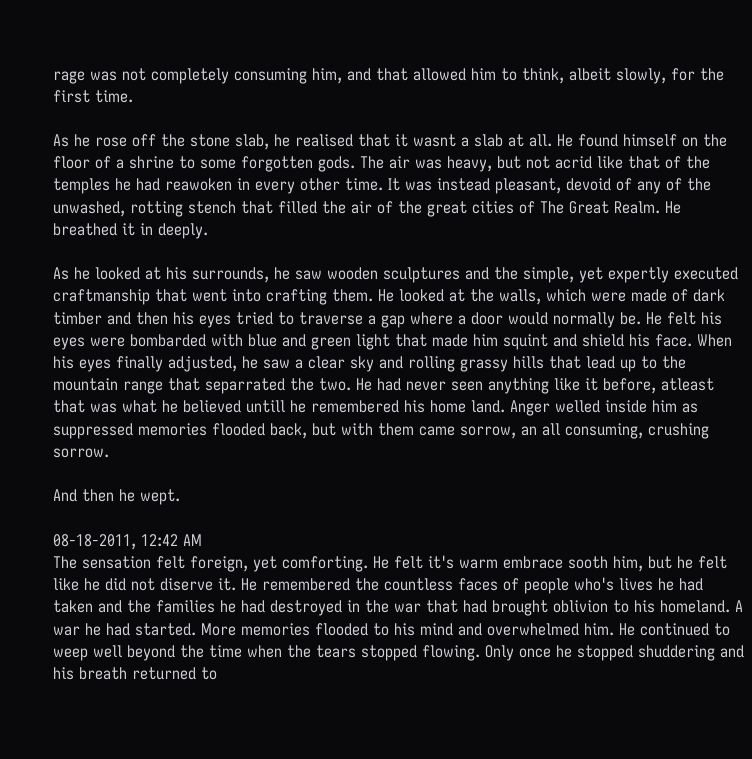rage was not completely consuming him, and that allowed him to think, albeit slowly, for the first time.

As he rose off the stone slab, he realised that it wasnt a slab at all. He found himself on the floor of a shrine to some forgotten gods. The air was heavy, but not acrid like that of the temples he had reawoken in every other time. It was instead pleasant, devoid of any of the unwashed, rotting stench that filled the air of the great cities of The Great Realm. He breathed it in deeply.

As he looked at his surrounds, he saw wooden sculptures and the simple, yet expertly executed craftmanship that went into crafting them. He looked at the walls, which were made of dark timber and then his eyes tried to traverse a gap where a door would normally be. He felt his eyes were bombarded with blue and green light that made him squint and shield his face. When his eyes finally adjusted, he saw a clear sky and rolling grassy hills that lead up to the mountain range that separrated the two. He had never seen anything like it before, atleast that was what he believed untill he remembered his home land. Anger welled inside him as suppressed memories flooded back, but with them came sorrow, an all consuming, crushing sorrow.

And then he wept.

08-18-2011, 12:42 AM
The sensation felt foreign, yet comforting. He felt it's warm embrace sooth him, but he felt like he did not diserve it. He remembered the countless faces of people who's lives he had taken and the families he had destroyed in the war that had brought oblivion to his homeland. A war he had started. More memories flooded to his mind and overwhelmed him. He continued to weep well beyond the time when the tears stopped flowing. Only once he stopped shuddering and his breath returned to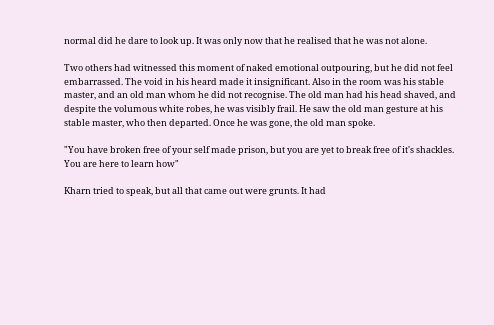normal did he dare to look up. It was only now that he realised that he was not alone.

Two others had witnessed this moment of naked emotional outpouring, but he did not feel embarrassed. The void in his heard made it insignificant. Also in the room was his stable master, and an old man whom he did not recognise. The old man had his head shaved, and despite the volumous white robes, he was visibly frail. He saw the old man gesture at his stable master, who then departed. Once he was gone, the old man spoke.

"You have broken free of your self made prison, but you are yet to break free of it's shackles. You are here to learn how"

Kharn tried to speak, but all that came out were grunts. It had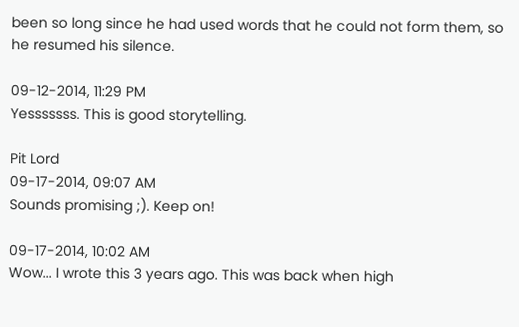been so long since he had used words that he could not form them, so he resumed his silence.

09-12-2014, 11:29 PM
Yesssssss. This is good storytelling.

Pit Lord
09-17-2014, 09:07 AM
Sounds promising ;). Keep on!

09-17-2014, 10:02 AM
Wow... I wrote this 3 years ago. This was back when high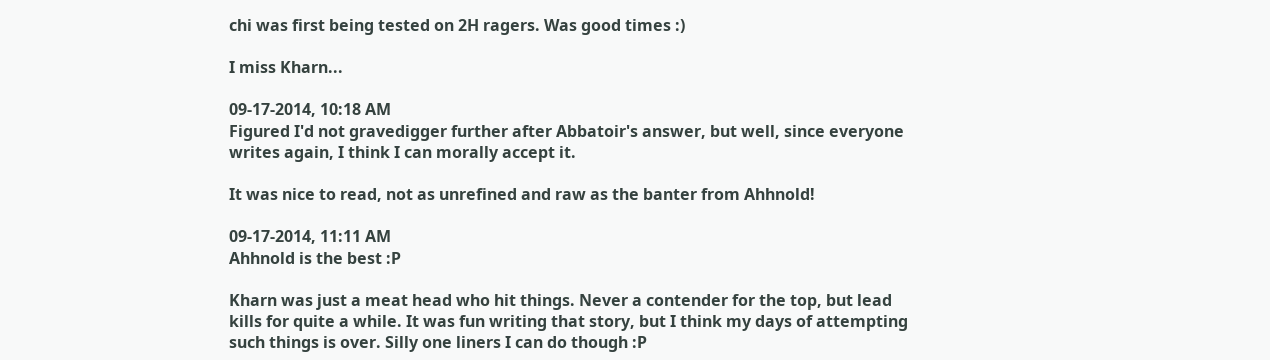chi was first being tested on 2H ragers. Was good times :)

I miss Kharn...

09-17-2014, 10:18 AM
Figured I'd not gravedigger further after Abbatoir's answer, but well, since everyone writes again, I think I can morally accept it.

It was nice to read, not as unrefined and raw as the banter from Ahhnold!

09-17-2014, 11:11 AM
Ahhnold is the best :P

Kharn was just a meat head who hit things. Never a contender for the top, but lead kills for quite a while. It was fun writing that story, but I think my days of attempting such things is over. Silly one liners I can do though :P